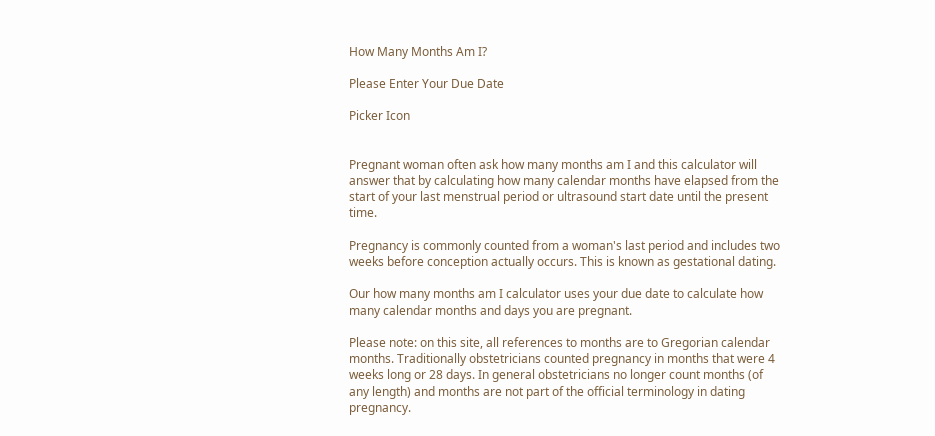How Many Months Am I?

Please Enter Your Due Date

Picker Icon


Pregnant woman often ask how many months am I and this calculator will answer that by calculating how many calendar months have elapsed from the start of your last menstrual period or ultrasound start date until the present time.

Pregnancy is commonly counted from a woman's last period and includes two weeks before conception actually occurs. This is known as gestational dating.

Our how many months am I calculator uses your due date to calculate how many calendar months and days you are pregnant.

Please note: on this site, all references to months are to Gregorian calendar months. Traditionally obstetricians counted pregnancy in months that were 4 weeks long or 28 days. In general obstetricians no longer count months (of any length) and months are not part of the official terminology in dating pregnancy.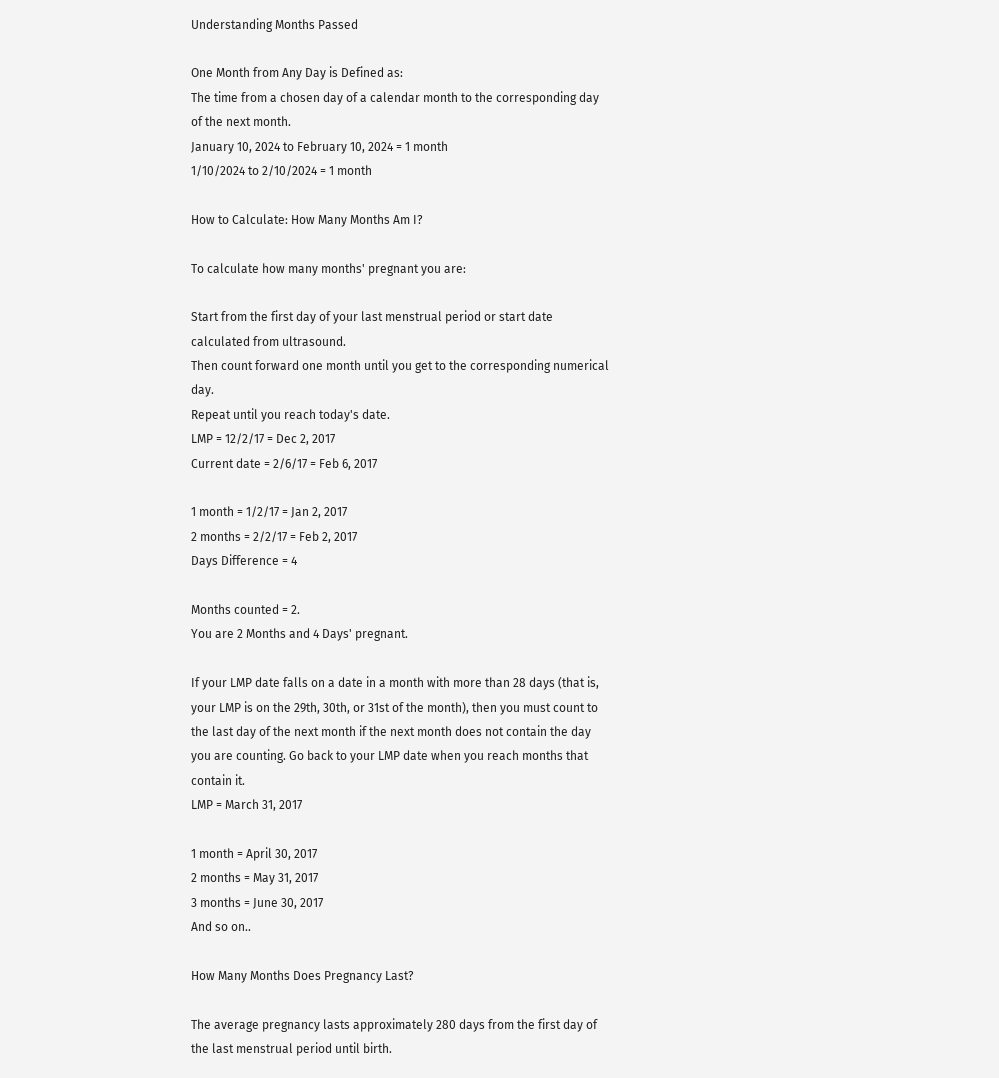Understanding Months Passed

One Month from Any Day is Defined as:
The time from a chosen day of a calendar month to the corresponding day of the next month.
January 10, 2024 to February 10, 2024 = 1 month
1/10/2024 to 2/10/2024 = 1 month

How to Calculate: How Many Months Am I?

To calculate how many months' pregnant you are:

Start from the first day of your last menstrual period or start date calculated from ultrasound.
Then count forward one month until you get to the corresponding numerical day.
Repeat until you reach today's date.
LMP = 12/2/17 = Dec 2, 2017
Current date = 2/6/17 = Feb 6, 2017

1 month = 1/2/17 = Jan 2, 2017
2 months = 2/2/17 = Feb 2, 2017
Days Difference = 4

Months counted = 2.
You are 2 Months and 4 Days' pregnant.

If your LMP date falls on a date in a month with more than 28 days (that is, your LMP is on the 29th, 30th, or 31st of the month), then you must count to the last day of the next month if the next month does not contain the day you are counting. Go back to your LMP date when you reach months that contain it.
LMP = March 31, 2017

1 month = April 30, 2017
2 months = May 31, 2017
3 months = June 30, 2017
And so on..

How Many Months Does Pregnancy Last?

The average pregnancy lasts approximately 280 days from the first day of the last menstrual period until birth.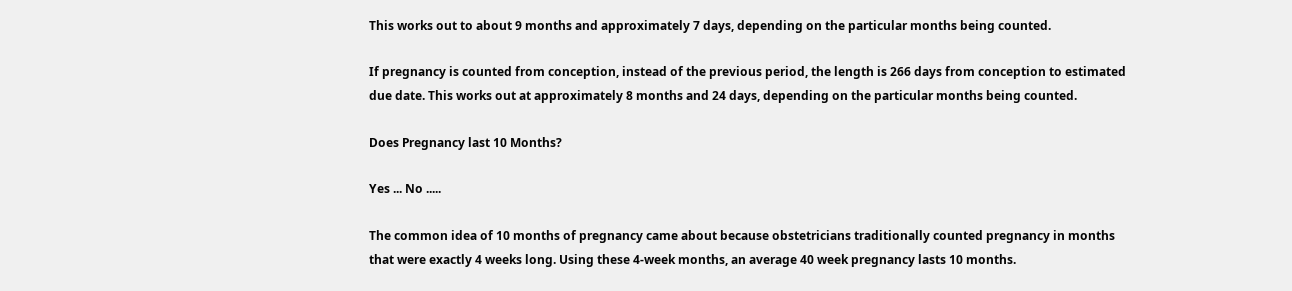This works out to about 9 months and approximately 7 days, depending on the particular months being counted.

If pregnancy is counted from conception, instead of the previous period, the length is 266 days from conception to estimated due date. This works out at approximately 8 months and 24 days, depending on the particular months being counted.

Does Pregnancy last 10 Months?

Yes ... No .....

The common idea of 10 months of pregnancy came about because obstetricians traditionally counted pregnancy in months that were exactly 4 weeks long. Using these 4-week months, an average 40 week pregnancy lasts 10 months.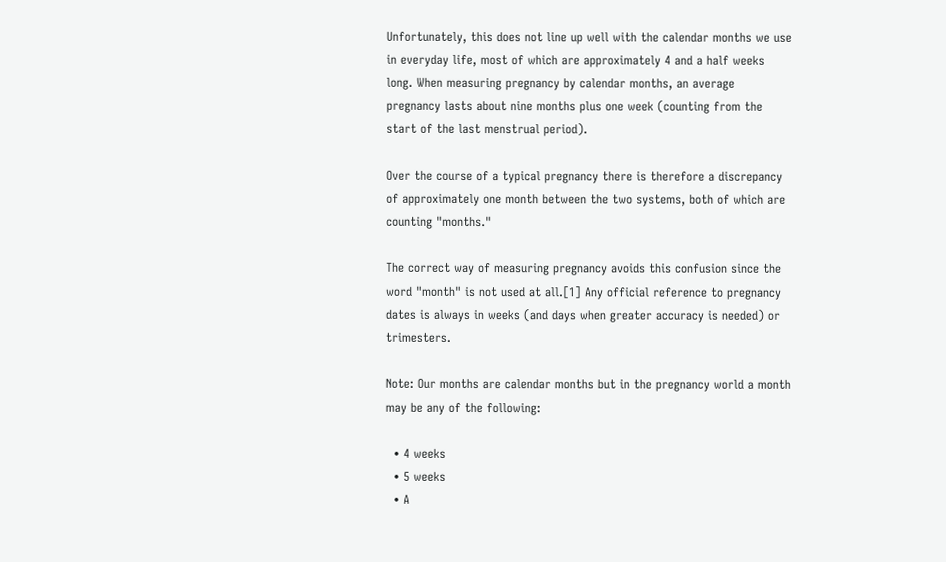Unfortunately, this does not line up well with the calendar months we use in everyday life, most of which are approximately 4 and a half weeks long. When measuring pregnancy by calendar months, an average pregnancy lasts about nine months plus one week (counting from the start of the last menstrual period).

Over the course of a typical pregnancy there is therefore a discrepancy of approximately one month between the two systems, both of which are counting "months."

The correct way of measuring pregnancy avoids this confusion since the word "month" is not used at all.[1] Any official reference to pregnancy dates is always in weeks (and days when greater accuracy is needed) or trimesters.

Note: Our months are calendar months but in the pregnancy world a month may be any of the following:

  • 4 weeks
  • 5 weeks
  • A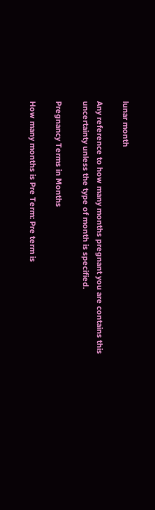lunar month

Any reference to how many months pregnant you are contains this uncertainty unless the type of month is specified.

Pregnancy Terms in Months

How many months is Pre Term: Pre term is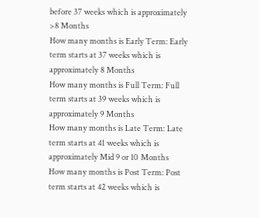before 37 weeks which is approximately >8 Months
How many months is Early Term: Early term starts at 37 weeks which is approximately 8 Months
How many months is Full Term: Full term starts at 39 weeks which is approximately 9 Months
How many months is Late Term: Late term starts at 41 weeks which is approximately Mid 9 or 10 Months
How many months is Post Term: Post term starts at 42 weeks which is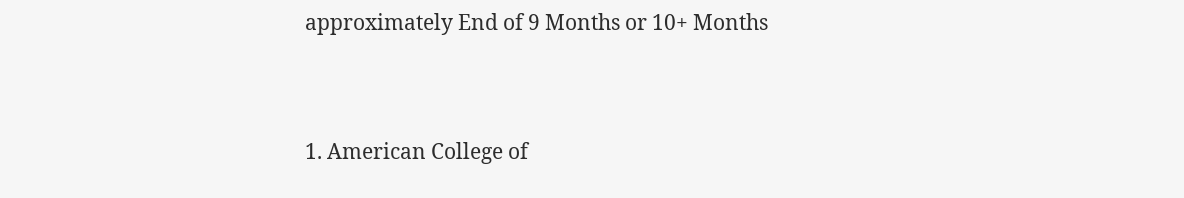approximately End of 9 Months or 10+ Months


1. American College of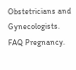Obstetricians and Gynecologists. FAQ Pregnancy.